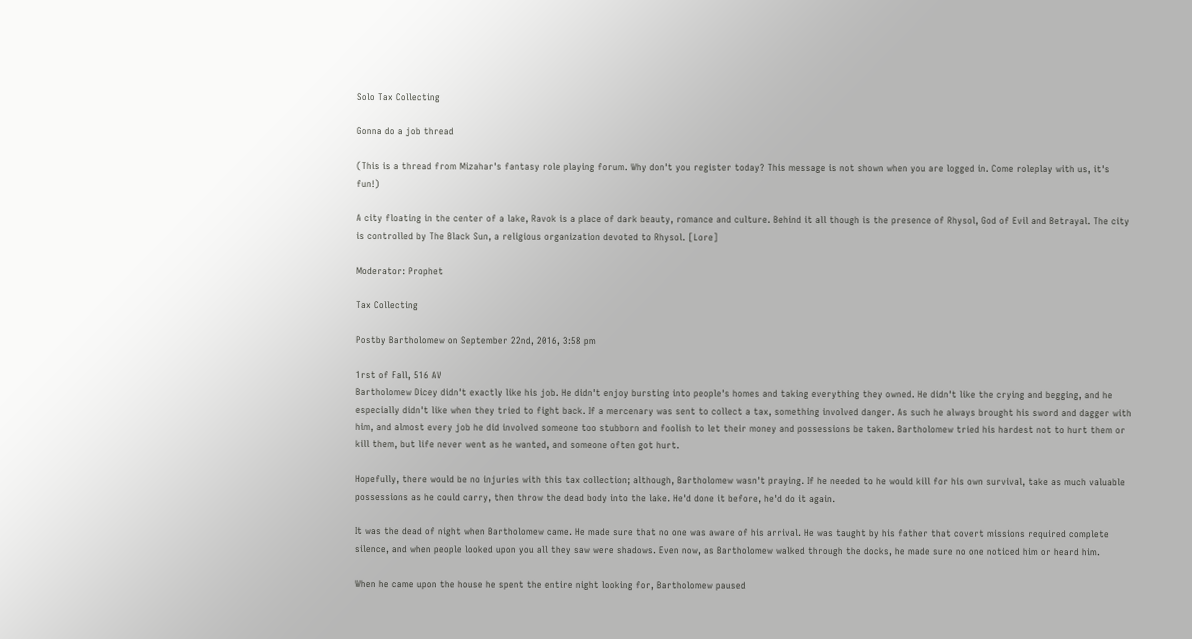Solo Tax Collecting

Gonna do a job thread

(This is a thread from Mizahar's fantasy role playing forum. Why don't you register today? This message is not shown when you are logged in. Come roleplay with us, it's fun!)

A city floating in the center of a lake, Ravok is a place of dark beauty, romance and culture. Behind it all though is the presence of Rhysol, God of Evil and Betrayal. The city is controlled by The Black Sun, a religious organization devoted to Rhysol. [Lore]

Moderator: Prophet

Tax Collecting

Postby Bartholomew on September 22nd, 2016, 3:58 pm

1rst of Fall, 516 AV
Bartholomew Dicey didn't exactly like his job. He didn't enjoy bursting into people's homes and taking everything they owned. He didn't like the crying and begging, and he especially didn't like when they tried to fight back. If a mercenary was sent to collect a tax, something involved danger. As such he always brought his sword and dagger with him, and almost every job he did involved someone too stubborn and foolish to let their money and possessions be taken. Bartholomew tried his hardest not to hurt them or kill them, but life never went as he wanted, and someone often got hurt.

Hopefully, there would be no injuries with this tax collection; although, Bartholomew wasn't praying. If he needed to he would kill for his own survival, take as much valuable possessions as he could carry, then throw the dead body into the lake. He'd done it before, he'd do it again.

It was the dead of night when Bartholomew came. He made sure that no one was aware of his arrival. He was taught by his father that covert missions required complete silence, and when people looked upon you all they saw were shadows. Even now, as Bartholomew walked through the docks, he made sure no one noticed him or heard him.

When he came upon the house he spent the entire night looking for, Bartholomew paused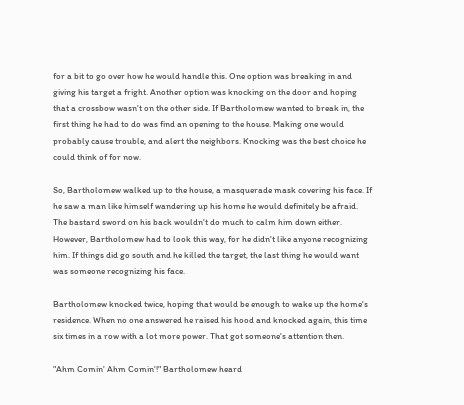for a bit to go over how he would handle this. One option was breaking in and giving his target a fright. Another option was knocking on the door and hoping that a crossbow wasn't on the other side. If Bartholomew wanted to break in, the first thing he had to do was find an opening to the house. Making one would probably cause trouble, and alert the neighbors. Knocking was the best choice he could think of for now.

So, Bartholomew walked up to the house, a masquerade mask covering his face. If he saw a man like himself wandering up his home he would definitely be afraid. The bastard sword on his back wouldn't do much to calm him down either. However, Bartholomew had to look this way, for he didn't like anyone recognizing him. If things did go south and he killed the target, the last thing he would want was someone recognizing his face.

Bartholomew knocked twice, hoping that would be enough to wake up the home's residence. When no one answered he raised his hood and knocked again, this time six times in a row with a lot more power. That got someone's attention then.

"Ahm Comin' Ahm Comin'!" Bartholomew heard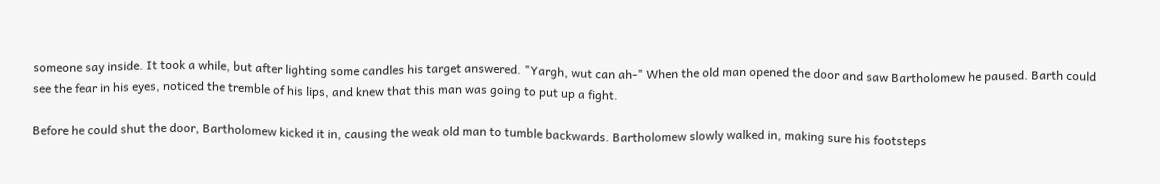someone say inside. It took a while, but after lighting some candles his target answered. "Yargh, wut can ah-" When the old man opened the door and saw Bartholomew he paused. Barth could see the fear in his eyes, noticed the tremble of his lips, and knew that this man was going to put up a fight.

Before he could shut the door, Bartholomew kicked it in, causing the weak old man to tumble backwards. Bartholomew slowly walked in, making sure his footsteps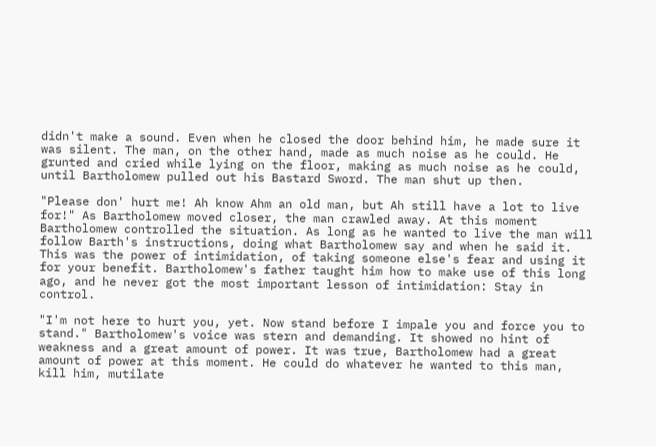didn't make a sound. Even when he closed the door behind him, he made sure it was silent. The man, on the other hand, made as much noise as he could. He grunted and cried while lying on the floor, making as much noise as he could, until Bartholomew pulled out his Bastard Sword. The man shut up then.

"Please don' hurt me! Ah know Ahm an old man, but Ah still have a lot to live for!" As Bartholomew moved closer, the man crawled away. At this moment Bartholomew controlled the situation. As long as he wanted to live the man will follow Barth's instructions, doing what Bartholomew say and when he said it. This was the power of intimidation, of taking someone else's fear and using it for your benefit. Bartholomew's father taught him how to make use of this long ago, and he never got the most important lesson of intimidation: Stay in control.

"I'm not here to hurt you, yet. Now stand before I impale you and force you to stand." Bartholomew's voice was stern and demanding. It showed no hint of weakness and a great amount of power. It was true, Bartholomew had a great amount of power at this moment. He could do whatever he wanted to this man, kill him, mutilate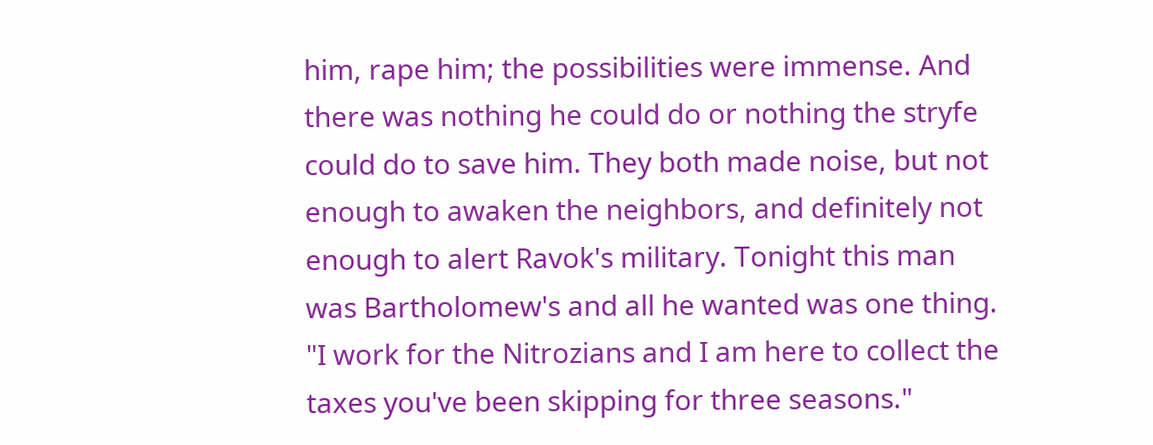him, rape him; the possibilities were immense. And there was nothing he could do or nothing the stryfe could do to save him. They both made noise, but not enough to awaken the neighbors, and definitely not enough to alert Ravok's military. Tonight this man was Bartholomew's and all he wanted was one thing. "I work for the Nitrozians and I am here to collect the taxes you've been skipping for three seasons."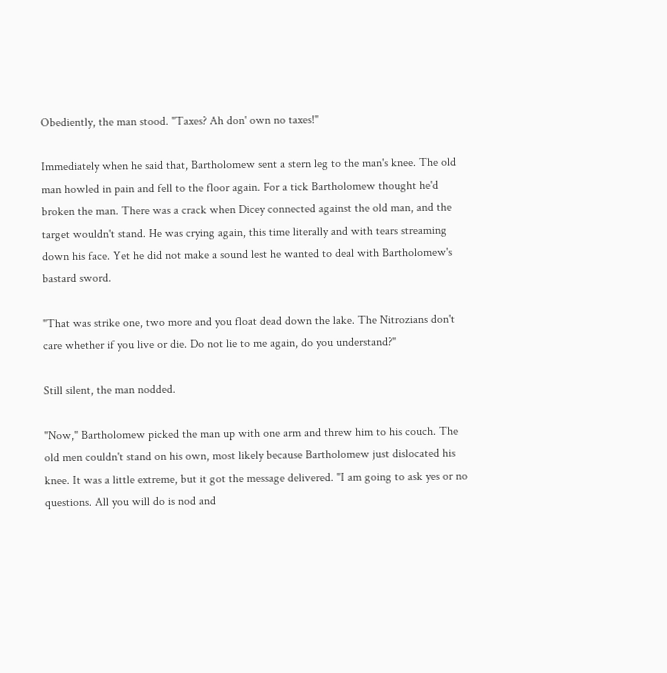Obediently, the man stood. "Taxes? Ah don' own no taxes!"

Immediately when he said that, Bartholomew sent a stern leg to the man's knee. The old man howled in pain and fell to the floor again. For a tick Bartholomew thought he'd broken the man. There was a crack when Dicey connected against the old man, and the target wouldn't stand. He was crying again, this time literally and with tears streaming down his face. Yet he did not make a sound lest he wanted to deal with Bartholomew's bastard sword.

"That was strike one, two more and you float dead down the lake. The Nitrozians don't care whether if you live or die. Do not lie to me again, do you understand?"

Still silent, the man nodded.

"Now," Bartholomew picked the man up with one arm and threw him to his couch. The old men couldn't stand on his own, most likely because Bartholomew just dislocated his knee. It was a little extreme, but it got the message delivered. "I am going to ask yes or no questions. All you will do is nod and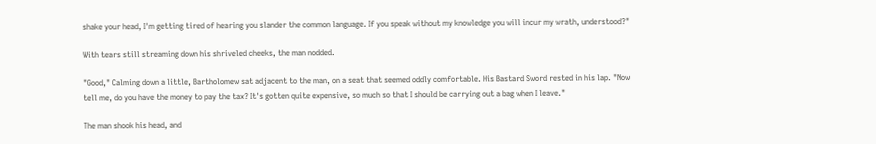shake your head, I'm getting tired of hearing you slander the common language. If you speak without my knowledge you will incur my wrath, understood?"

With tears still streaming down his shriveled cheeks, the man nodded.

"Good," Calming down a little, Bartholomew sat adjacent to the man, on a seat that seemed oddly comfortable. His Bastard Sword rested in his lap. "Now tell me, do you have the money to pay the tax? It's gotten quite expensive, so much so that I should be carrying out a bag when I leave."

The man shook his head, and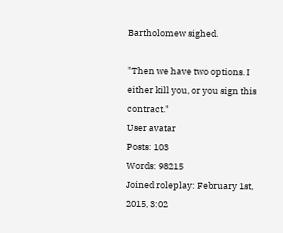Bartholomew sighed.

"Then we have two options. I either kill you, or you sign this contract."
User avatar
Posts: 103
Words: 98215
Joined roleplay: February 1st, 2015, 3:02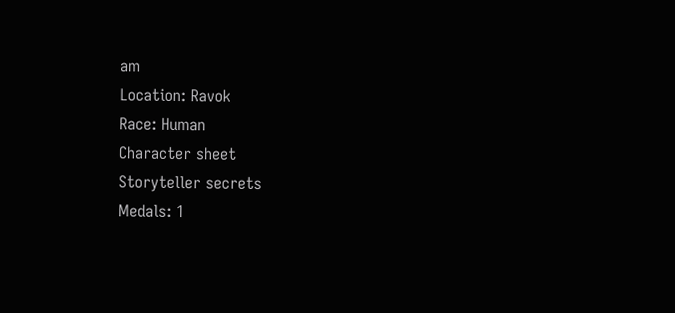am
Location: Ravok
Race: Human
Character sheet
Storyteller secrets
Medals: 1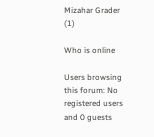Mizahar Grader (1)

Who is online

Users browsing this forum: No registered users and 0 guests